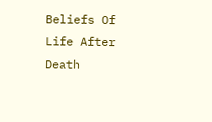Beliefs Of Life After Death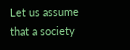Let us assume that a society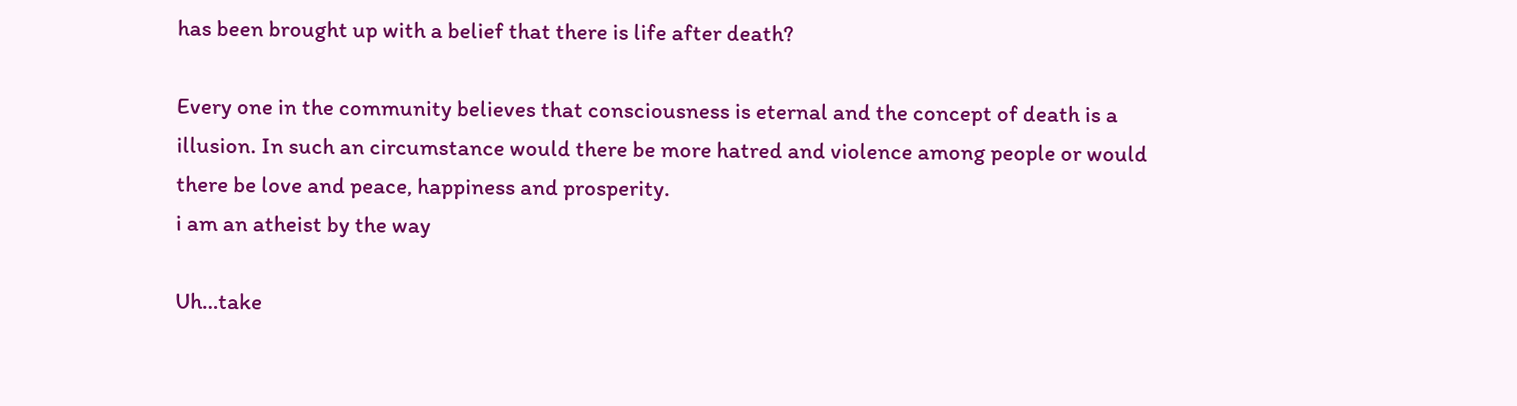has been brought up with a belief that there is life after death?

Every one in the community believes that consciousness is eternal and the concept of death is a illusion. In such an circumstance would there be more hatred and violence among people or would there be love and peace, happiness and prosperity.
i am an atheist by the way

Uh…take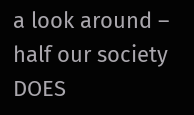a look around – half our society DOES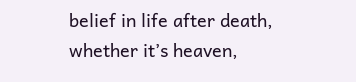belief in life after death, whether it’s heaven,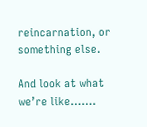reincarnation, or something else.

And look at what we’re like…….